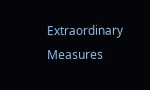Extraordinary Measures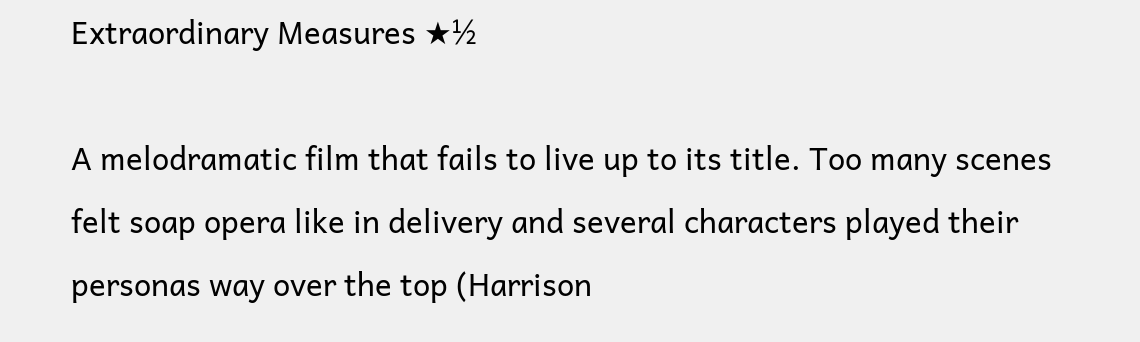Extraordinary Measures ★½

A melodramatic film that fails to live up to its title. Too many scenes felt soap opera like in delivery and several characters played their personas way over the top (Harrison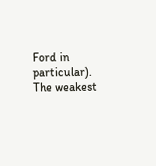Ford in particular).
The weakest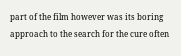part of the film however was its boring approach to the search for the cure often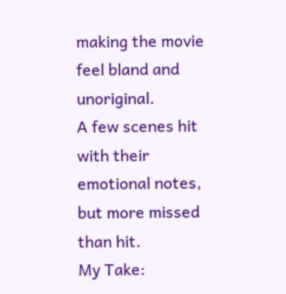making the movie feel bland and unoriginal.
A few scenes hit with their emotional notes, but more missed than hit.
My Take: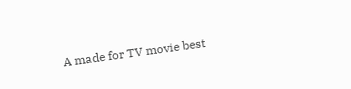A made for TV movie best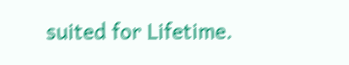suited for Lifetime.